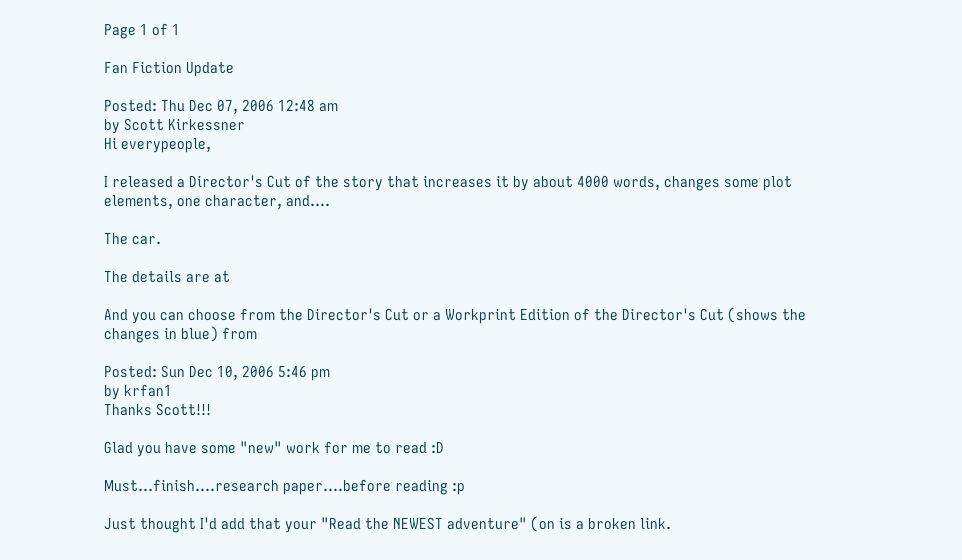Page 1 of 1

Fan Fiction Update

Posted: Thu Dec 07, 2006 12:48 am
by Scott Kirkessner
Hi everypeople,

I released a Director's Cut of the story that increases it by about 4000 words, changes some plot elements, one character, and....

The car.

The details are at

And you can choose from the Director's Cut or a Workprint Edition of the Director's Cut (shows the changes in blue) from

Posted: Sun Dec 10, 2006 5:46 pm
by krfan1
Thanks Scott!!!

Glad you have some "new" work for me to read :D

Must...finish....research paper....before reading :p

Just thought I'd add that your "Read the NEWEST adventure" (on is a broken link.